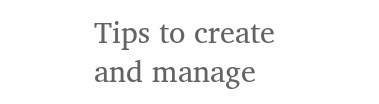Tips to create and manage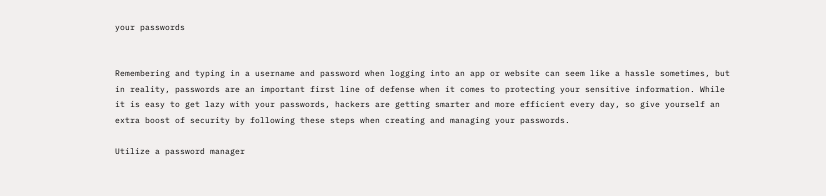your passwords


Remembering and typing in a username and password when logging into an app or website can seem like a hassle sometimes, but in reality, passwords are an important first line of defense when it comes to protecting your sensitive information. While it is easy to get lazy with your passwords, hackers are getting smarter and more efficient every day, so give yourself an extra boost of security by following these steps when creating and managing your passwords.

Utilize a password manager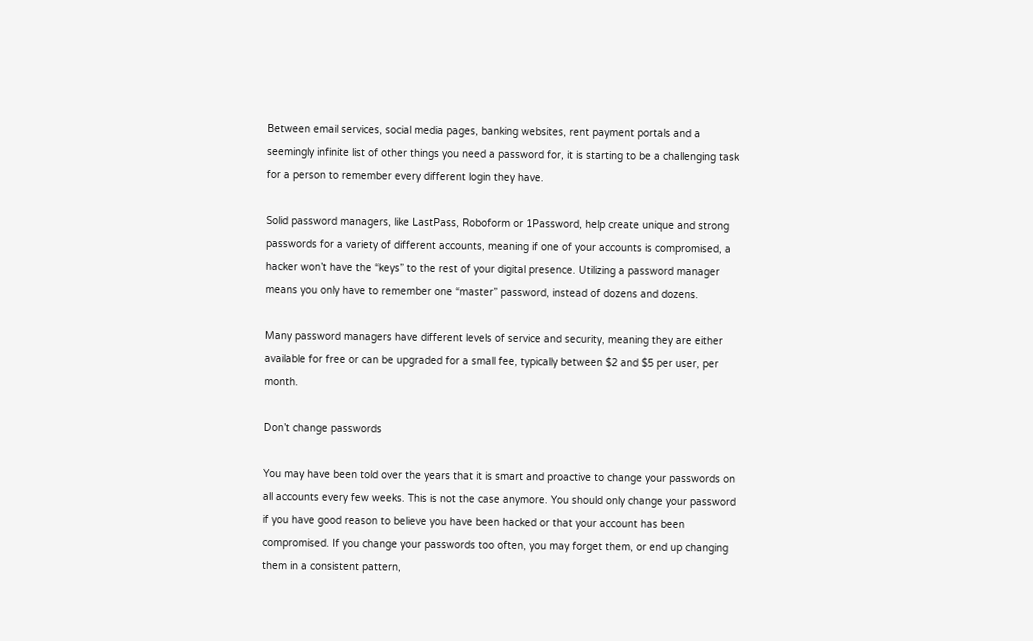Between email services, social media pages, banking websites, rent payment portals and a seemingly infinite list of other things you need a password for, it is starting to be a challenging task for a person to remember every different login they have.

Solid password managers, like LastPass, Roboform or 1Password, help create unique and strong passwords for a variety of different accounts, meaning if one of your accounts is compromised, a hacker won’t have the “keys” to the rest of your digital presence. Utilizing a password manager means you only have to remember one “master” password, instead of dozens and dozens.

Many password managers have different levels of service and security, meaning they are either available for free or can be upgraded for a small fee, typically between $2 and $5 per user, per month.

Don’t change passwords

You may have been told over the years that it is smart and proactive to change your passwords on all accounts every few weeks. This is not the case anymore. You should only change your password if you have good reason to believe you have been hacked or that your account has been compromised. If you change your passwords too often, you may forget them, or end up changing them in a consistent pattern,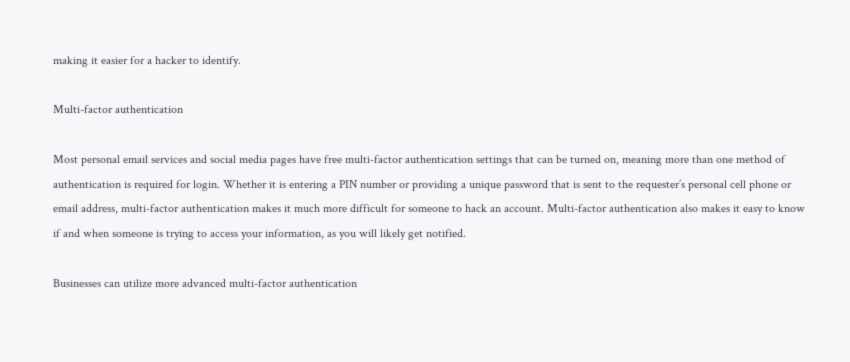making it easier for a hacker to identify.

Multi-factor authentication

Most personal email services and social media pages have free multi-factor authentication settings that can be turned on, meaning more than one method of authentication is required for login. Whether it is entering a PIN number or providing a unique password that is sent to the requester’s personal cell phone or email address, multi-factor authentication makes it much more difficult for someone to hack an account. Multi-factor authentication also makes it easy to know if and when someone is trying to access your information, as you will likely get notified.

Businesses can utilize more advanced multi-factor authentication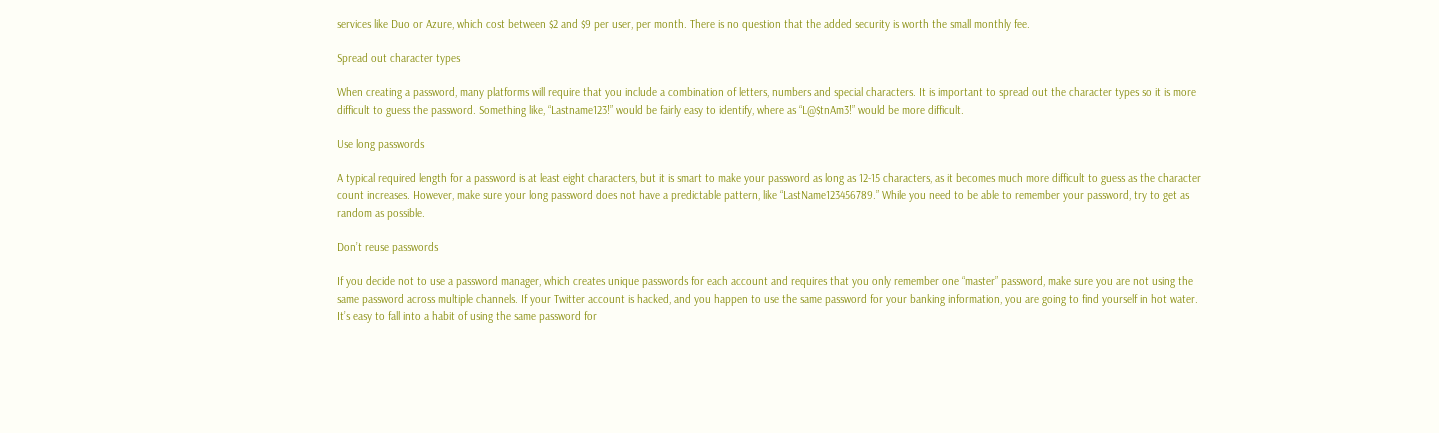services like Duo or Azure, which cost between $2 and $9 per user, per month. There is no question that the added security is worth the small monthly fee.

Spread out character types

When creating a password, many platforms will require that you include a combination of letters, numbers and special characters. It is important to spread out the character types so it is more difficult to guess the password. Something like, “Lastname123!” would be fairly easy to identify, where as “L@$tnAm3!” would be more difficult.

Use long passwords

A typical required length for a password is at least eight characters, but it is smart to make your password as long as 12-15 characters, as it becomes much more difficult to guess as the character count increases. However, make sure your long password does not have a predictable pattern, like “LastName123456789.” While you need to be able to remember your password, try to get as random as possible.

Don’t reuse passwords

If you decide not to use a password manager, which creates unique passwords for each account and requires that you only remember one “master” password, make sure you are not using the same password across multiple channels. If your Twitter account is hacked, and you happen to use the same password for your banking information, you are going to find yourself in hot water. It’s easy to fall into a habit of using the same password for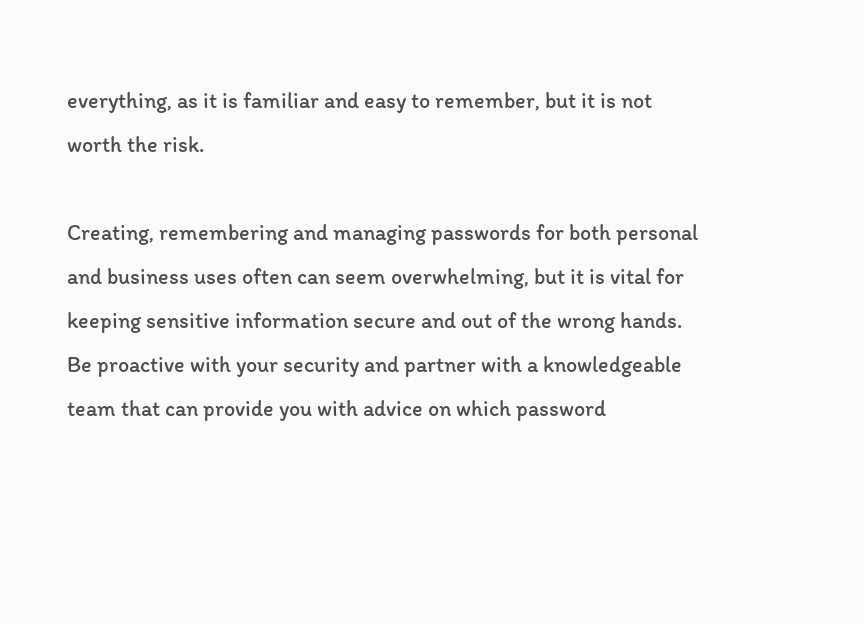everything, as it is familiar and easy to remember, but it is not worth the risk.

Creating, remembering and managing passwords for both personal and business uses often can seem overwhelming, but it is vital for keeping sensitive information secure and out of the wrong hands. Be proactive with your security and partner with a knowledgeable team that can provide you with advice on which password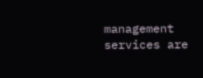management services are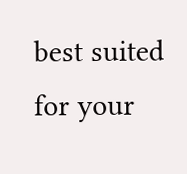best suited for your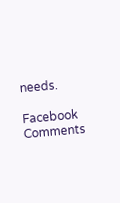needs.

Facebook Comments